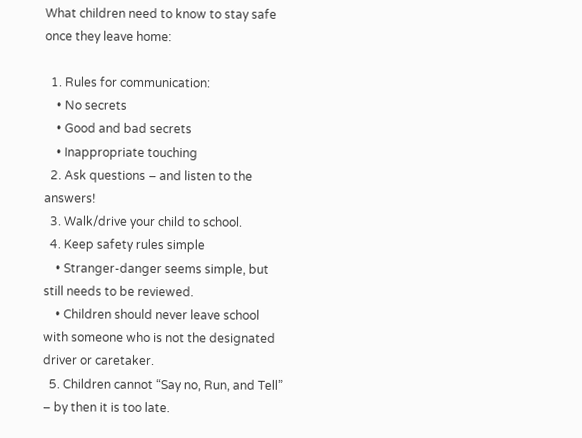What children need to know to stay safe once they leave home:

  1. Rules for communication:
    • No secrets
    • Good and bad secrets
    • Inappropriate touching
  2. Ask questions – and listen to the answers!
  3. Walk/drive your child to school.
  4. Keep safety rules simple
    • Stranger-danger seems simple, but still needs to be reviewed.
    • Children should never leave school with someone who is not the designated driver or caretaker.
  5. Children cannot “Say no, Run, and Tell” – by then it is too late.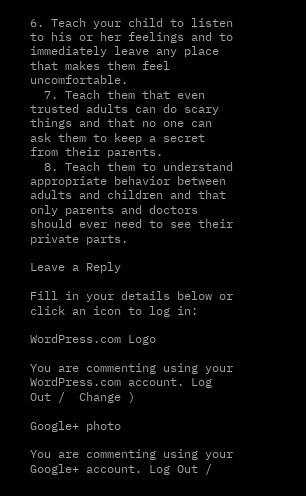6. Teach your child to listen to his or her feelings and to immediately leave any place that makes them feel uncomfortable.
  7. Teach them that even trusted adults can do scary things and that no one can ask them to keep a secret from their parents.
  8. Teach them to understand appropriate behavior between adults and children and that only parents and doctors should ever need to see their private parts.

Leave a Reply

Fill in your details below or click an icon to log in:

WordPress.com Logo

You are commenting using your WordPress.com account. Log Out /  Change )

Google+ photo

You are commenting using your Google+ account. Log Out /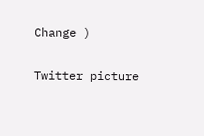Change )

Twitter picture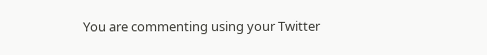You are commenting using your Twitter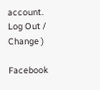account. Log Out /  Change )

Facebook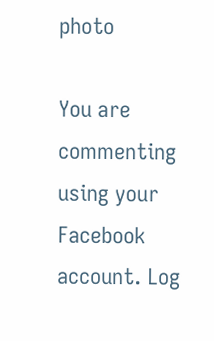photo

You are commenting using your Facebook account. Log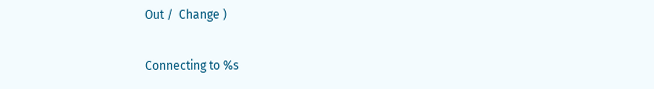Out /  Change )

Connecting to %s